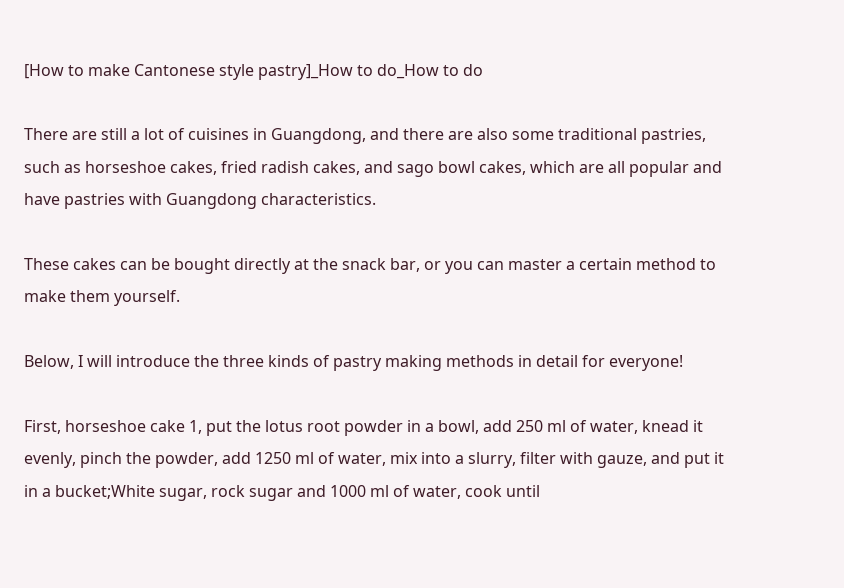[How to make Cantonese style pastry]_How to do_How to do

There are still a lot of cuisines in Guangdong, and there are also some traditional pastries, such as horseshoe cakes, fried radish cakes, and sago bowl cakes, which are all popular and have pastries with Guangdong characteristics.

These cakes can be bought directly at the snack bar, or you can master a certain method to make them yourself.

Below, I will introduce the three kinds of pastry making methods in detail for everyone!

First, horseshoe cake 1, put the lotus root powder in a bowl, add 250 ml of water, knead it evenly, pinch the powder, add 1250 ml of water, mix into a slurry, filter with gauze, and put it in a bucket;White sugar, rock sugar and 1000 ml of water, cook until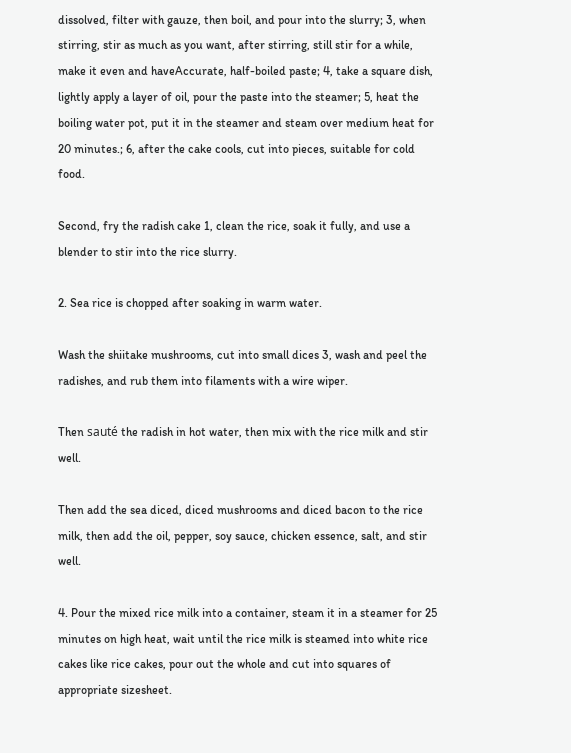dissolved, filter with gauze, then boil, and pour into the slurry; 3, when stirring, stir as much as you want, after stirring, still stir for a while, make it even and haveAccurate, half-boiled paste; 4, take a square dish, lightly apply a layer of oil, pour the paste into the steamer; 5, heat the boiling water pot, put it in the steamer and steam over medium heat for 20 minutes.; 6, after the cake cools, cut into pieces, suitable for cold food.

Second, fry the radish cake 1, clean the rice, soak it fully, and use a blender to stir into the rice slurry.

2. Sea rice is chopped after soaking in warm water.

Wash the shiitake mushrooms, cut into small dices 3, wash and peel the radishes, and rub them into filaments with a wire wiper.

Then sauté the radish in hot water, then mix with the rice milk and stir well.

Then add the sea diced, diced mushrooms and diced bacon to the rice milk, then add the oil, pepper, soy sauce, chicken essence, salt, and stir well.

4. Pour the mixed rice milk into a container, steam it in a steamer for 25 minutes on high heat, wait until the rice milk is steamed into white rice cakes like rice cakes, pour out the whole and cut into squares of appropriate sizesheet.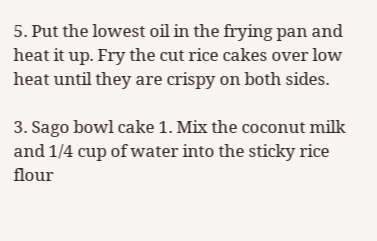5. Put the lowest oil in the frying pan and heat it up. Fry the cut rice cakes over low heat until they are crispy on both sides.

3. Sago bowl cake 1. Mix the coconut milk and 1/4 cup of water into the sticky rice flour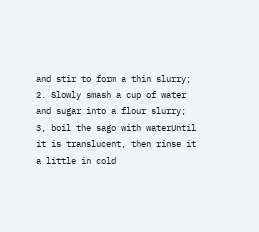and stir to form a thin slurry; 2. Slowly smash a cup of water and sugar into a flour slurry; 3, boil the sago with waterUntil it is translucent, then rinse it a little in cold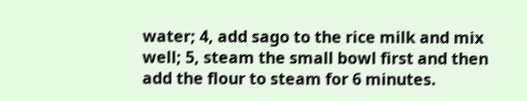water; 4, add sago to the rice milk and mix well; 5, steam the small bowl first and then add the flour to steam for 6 minutes.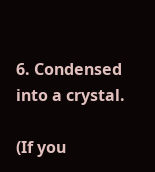6. Condensed into a crystal.

(If you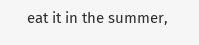eat it in the summer,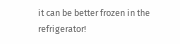it can be better frozen in the refrigerator!